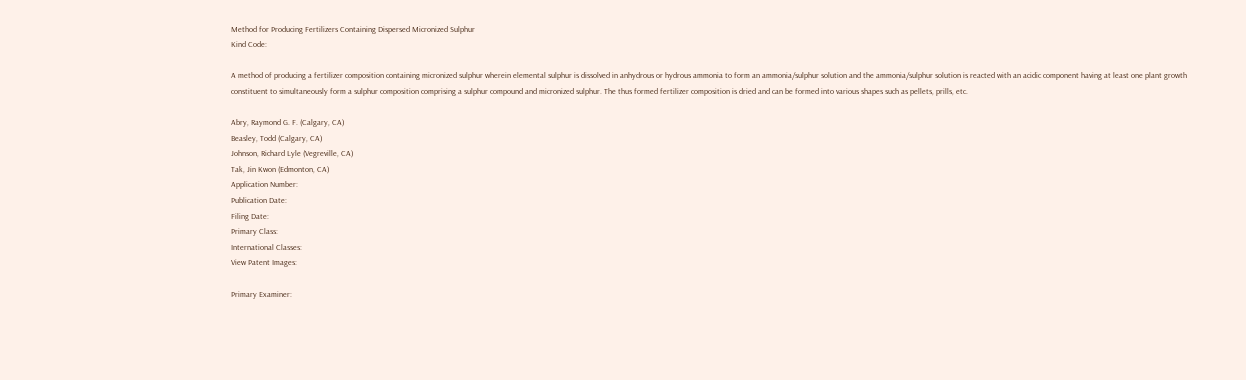Method for Producing Fertilizers Containing Dispersed Micronized Sulphur
Kind Code:

A method of producing a fertilizer composition containing micronized sulphur wherein elemental sulphur is dissolved in anhydrous or hydrous ammonia to form an ammonia/sulphur solution and the ammonia/sulphur solution is reacted with an acidic component having at least one plant growth constituent to simultaneously form a sulphur composition comprising a sulphur compound and micronized sulphur. The thus formed fertilizer composition is dried and can be formed into various shapes such as pellets, prills, etc.

Abry, Raymond G. F. (Calgary, CA)
Beasley, Todd (Calgary, CA)
Johnson, Richard Lyle (Vegreville, CA)
Tak, Jin Kwon (Edmonton, CA)
Application Number:
Publication Date:
Filing Date:
Primary Class:
International Classes:
View Patent Images:

Primary Examiner: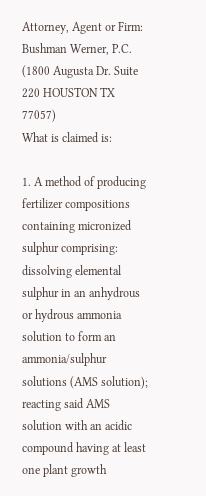Attorney, Agent or Firm:
Bushman Werner, P.C. (1800 Augusta Dr. Suite 220 HOUSTON TX 77057)
What is claimed is:

1. A method of producing fertilizer compositions containing micronized sulphur comprising: dissolving elemental sulphur in an anhydrous or hydrous ammonia solution to form an ammonia/sulphur solutions (AMS solution); reacting said AMS solution with an acidic compound having at least one plant growth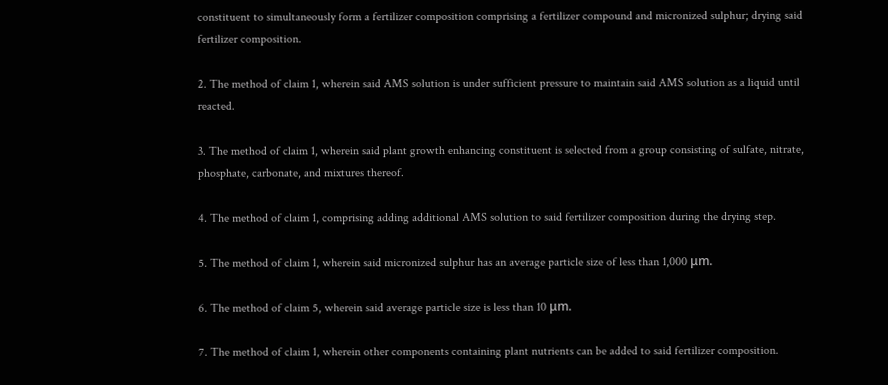constituent to simultaneously form a fertilizer composition comprising a fertilizer compound and micronized sulphur; drying said fertilizer composition.

2. The method of claim 1, wherein said AMS solution is under sufficient pressure to maintain said AMS solution as a liquid until reacted.

3. The method of claim 1, wherein said plant growth enhancing constituent is selected from a group consisting of sulfate, nitrate, phosphate, carbonate, and mixtures thereof.

4. The method of claim 1, comprising adding additional AMS solution to said fertilizer composition during the drying step.

5. The method of claim 1, wherein said micronized sulphur has an average particle size of less than 1,000 μm.

6. The method of claim 5, wherein said average particle size is less than 10 μm.

7. The method of claim 1, wherein other components containing plant nutrients can be added to said fertilizer composition.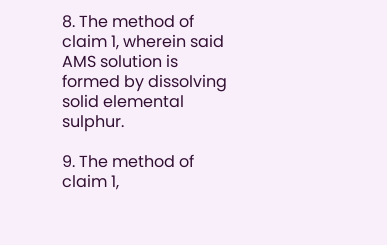8. The method of claim 1, wherein said AMS solution is formed by dissolving solid elemental sulphur.

9. The method of claim 1,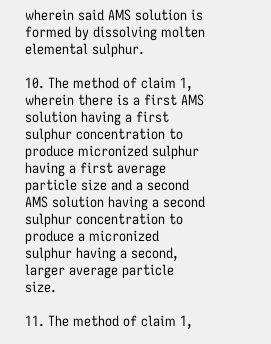wherein said AMS solution is formed by dissolving molten elemental sulphur.

10. The method of claim 1, wherein there is a first AMS solution having a first sulphur concentration to produce micronized sulphur having a first average particle size and a second AMS solution having a second sulphur concentration to produce a micronized sulphur having a second, larger average particle size.

11. The method of claim 1,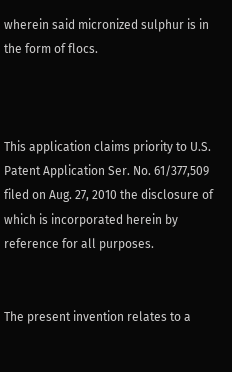wherein said micronized sulphur is in the form of flocs.



This application claims priority to U.S. Patent Application Ser. No. 61/377,509 filed on Aug. 27, 2010 the disclosure of which is incorporated herein by reference for all purposes.


The present invention relates to a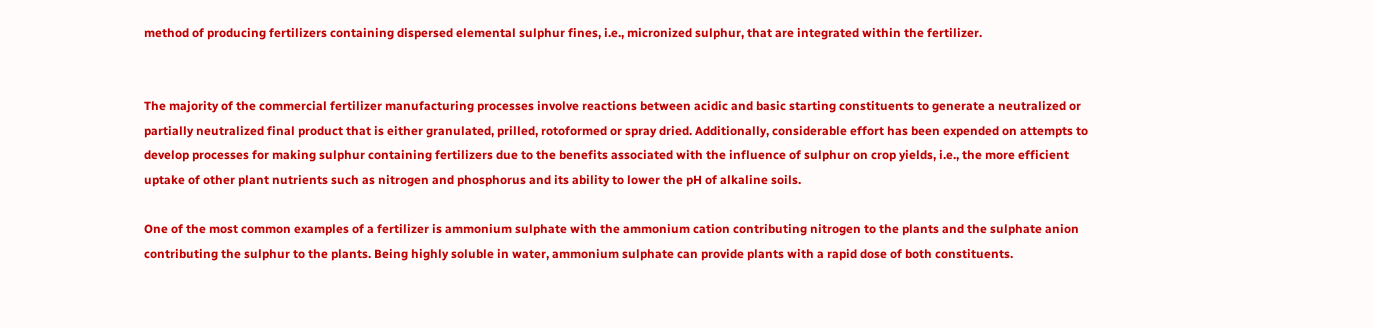method of producing fertilizers containing dispersed elemental sulphur fines, i.e., micronized sulphur, that are integrated within the fertilizer.


The majority of the commercial fertilizer manufacturing processes involve reactions between acidic and basic starting constituents to generate a neutralized or partially neutralized final product that is either granulated, prilled, rotoformed or spray dried. Additionally, considerable effort has been expended on attempts to develop processes for making sulphur containing fertilizers due to the benefits associated with the influence of sulphur on crop yields, i.e., the more efficient uptake of other plant nutrients such as nitrogen and phosphorus and its ability to lower the pH of alkaline soils.

One of the most common examples of a fertilizer is ammonium sulphate with the ammonium cation contributing nitrogen to the plants and the sulphate anion contributing the sulphur to the plants. Being highly soluble in water, ammonium sulphate can provide plants with a rapid dose of both constituents.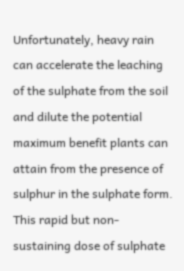Unfortunately, heavy rain can accelerate the leaching of the sulphate from the soil and dilute the potential maximum benefit plants can attain from the presence of sulphur in the sulphate form. This rapid but non-sustaining dose of sulphate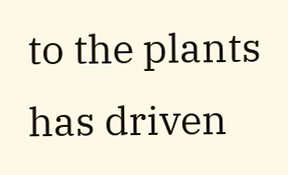to the plants has driven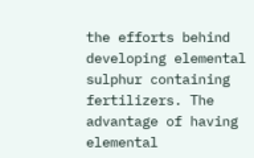the efforts behind developing elemental sulphur containing fertilizers. The advantage of having elemental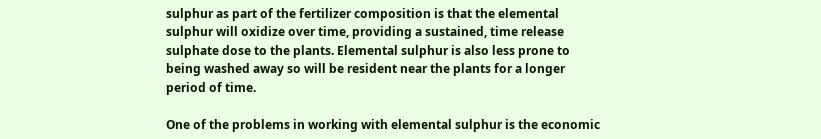sulphur as part of the fertilizer composition is that the elemental sulphur will oxidize over time, providing a sustained, time release sulphate dose to the plants. Elemental sulphur is also less prone to being washed away so will be resident near the plants for a longer period of time.

One of the problems in working with elemental sulphur is the economic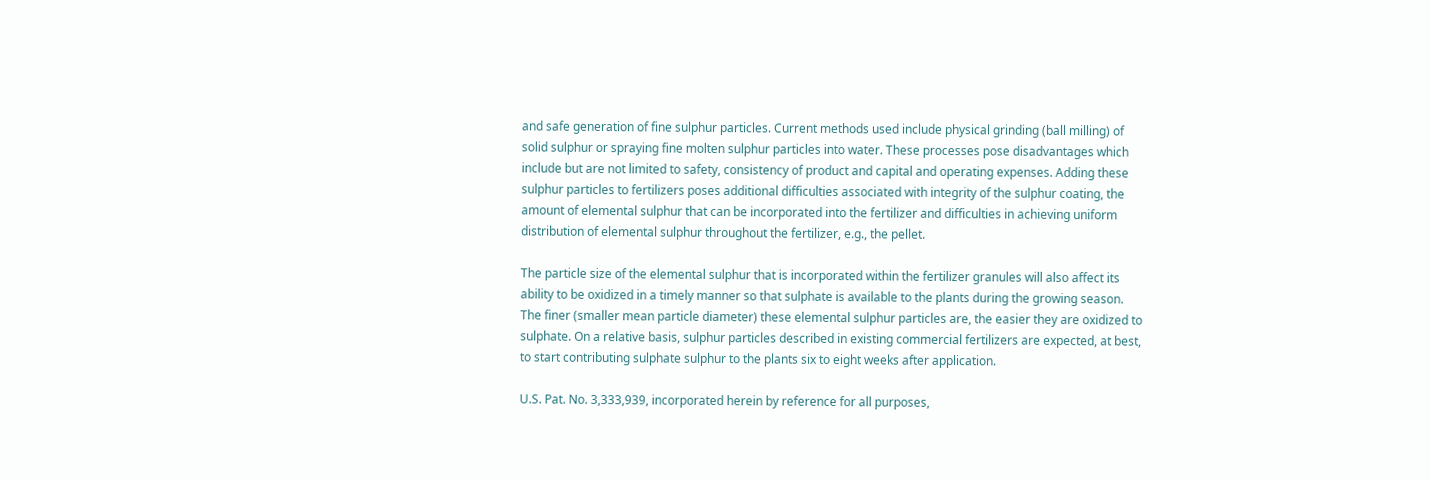and safe generation of fine sulphur particles. Current methods used include physical grinding (ball milling) of solid sulphur or spraying fine molten sulphur particles into water. These processes pose disadvantages which include but are not limited to safety, consistency of product and capital and operating expenses. Adding these sulphur particles to fertilizers poses additional difficulties associated with integrity of the sulphur coating, the amount of elemental sulphur that can be incorporated into the fertilizer and difficulties in achieving uniform distribution of elemental sulphur throughout the fertilizer, e.g., the pellet.

The particle size of the elemental sulphur that is incorporated within the fertilizer granules will also affect its ability to be oxidized in a timely manner so that sulphate is available to the plants during the growing season. The finer (smaller mean particle diameter) these elemental sulphur particles are, the easier they are oxidized to sulphate. On a relative basis, sulphur particles described in existing commercial fertilizers are expected, at best, to start contributing sulphate sulphur to the plants six to eight weeks after application.

U.S. Pat. No. 3,333,939, incorporated herein by reference for all purposes,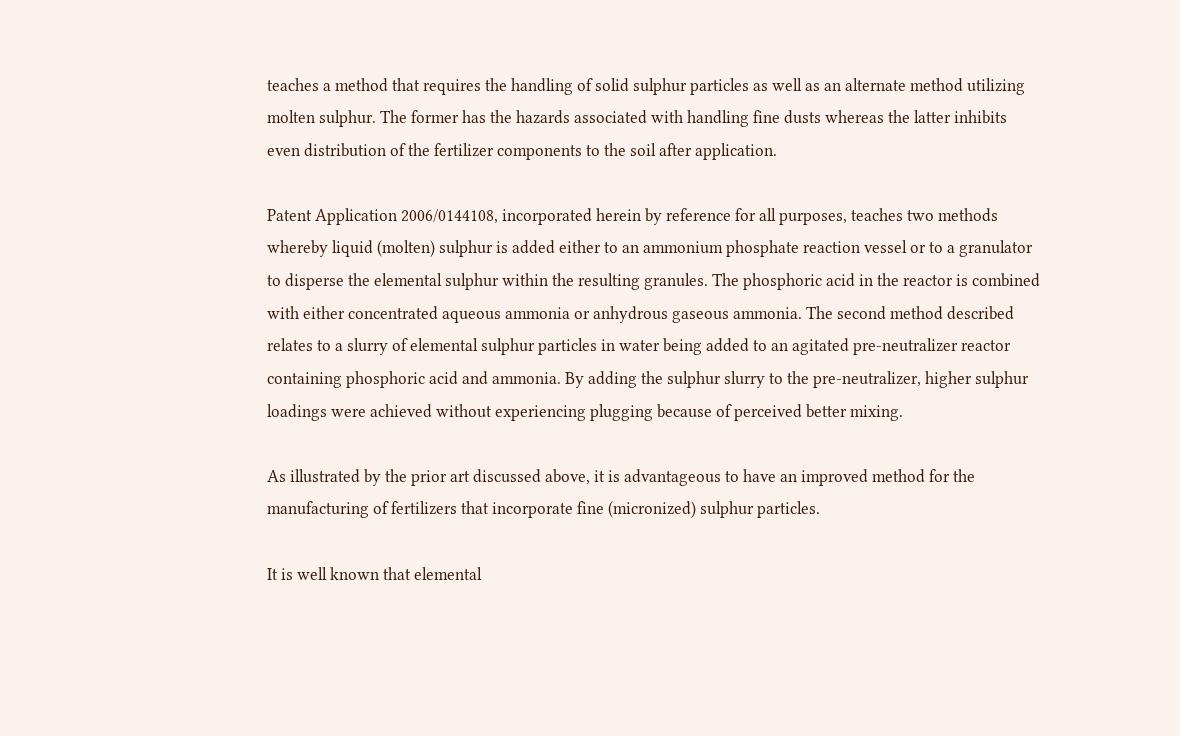teaches a method that requires the handling of solid sulphur particles as well as an alternate method utilizing molten sulphur. The former has the hazards associated with handling fine dusts whereas the latter inhibits even distribution of the fertilizer components to the soil after application.

Patent Application 2006/0144108, incorporated herein by reference for all purposes, teaches two methods whereby liquid (molten) sulphur is added either to an ammonium phosphate reaction vessel or to a granulator to disperse the elemental sulphur within the resulting granules. The phosphoric acid in the reactor is combined with either concentrated aqueous ammonia or anhydrous gaseous ammonia. The second method described relates to a slurry of elemental sulphur particles in water being added to an agitated pre-neutralizer reactor containing phosphoric acid and ammonia. By adding the sulphur slurry to the pre-neutralizer, higher sulphur loadings were achieved without experiencing plugging because of perceived better mixing.

As illustrated by the prior art discussed above, it is advantageous to have an improved method for the manufacturing of fertilizers that incorporate fine (micronized) sulphur particles.

It is well known that elemental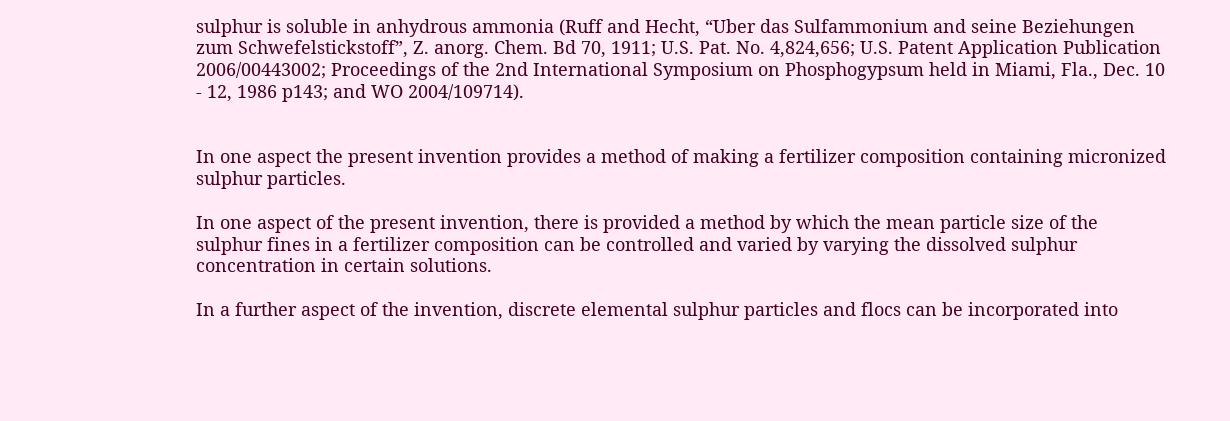sulphur is soluble in anhydrous ammonia (Ruff and Hecht, “Uber das Sulfammonium and seine Beziehungen zum Schwefelstickstoff”, Z. anorg. Chem. Bd 70, 1911; U.S. Pat. No. 4,824,656; U.S. Patent Application Publication 2006/00443002; Proceedings of the 2nd International Symposium on Phosphogypsum held in Miami, Fla., Dec. 10 - 12, 1986 p143; and WO 2004/109714).


In one aspect the present invention provides a method of making a fertilizer composition containing micronized sulphur particles.

In one aspect of the present invention, there is provided a method by which the mean particle size of the sulphur fines in a fertilizer composition can be controlled and varied by varying the dissolved sulphur concentration in certain solutions.

In a further aspect of the invention, discrete elemental sulphur particles and flocs can be incorporated into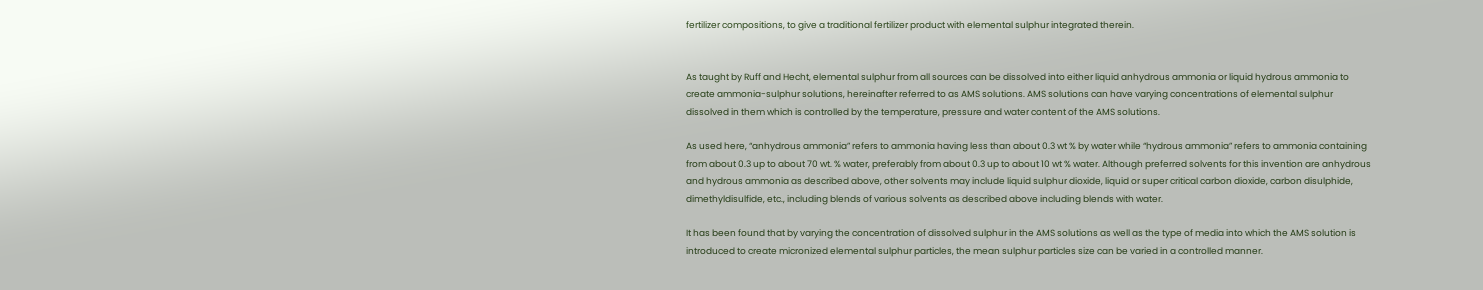fertilizer compositions, to give a traditional fertilizer product with elemental sulphur integrated therein.


As taught by Ruff and Hecht, elemental sulphur from all sources can be dissolved into either liquid anhydrous ammonia or liquid hydrous ammonia to create ammonia-sulphur solutions, hereinafter referred to as AMS solutions. AMS solutions can have varying concentrations of elemental sulphur dissolved in them which is controlled by the temperature, pressure and water content of the AMS solutions.

As used here, “anhydrous ammonia” refers to ammonia having less than about 0.3 wt % by water while “hydrous ammonia” refers to ammonia containing from about 0.3 up to about 70 wt. % water, preferably from about 0.3 up to about 10 wt % water. Although preferred solvents for this invention are anhydrous and hydrous ammonia as described above, other solvents may include liquid sulphur dioxide, liquid or super critical carbon dioxide, carbon disulphide, dimethyldisulfide, etc., including blends of various solvents as described above including blends with water.

It has been found that by varying the concentration of dissolved sulphur in the AMS solutions as well as the type of media into which the AMS solution is introduced to create micronized elemental sulphur particles, the mean sulphur particles size can be varied in a controlled manner.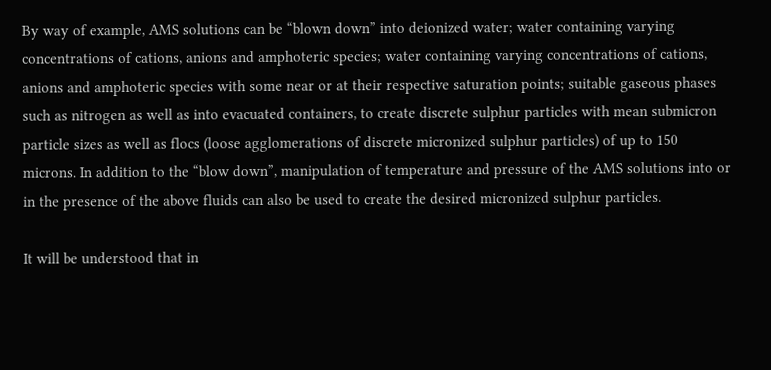By way of example, AMS solutions can be “blown down” into deionized water; water containing varying concentrations of cations, anions and amphoteric species; water containing varying concentrations of cations, anions and amphoteric species with some near or at their respective saturation points; suitable gaseous phases such as nitrogen as well as into evacuated containers, to create discrete sulphur particles with mean submicron particle sizes as well as flocs (loose agglomerations of discrete micronized sulphur particles) of up to 150 microns. In addition to the “blow down”, manipulation of temperature and pressure of the AMS solutions into or in the presence of the above fluids can also be used to create the desired micronized sulphur particles.

It will be understood that in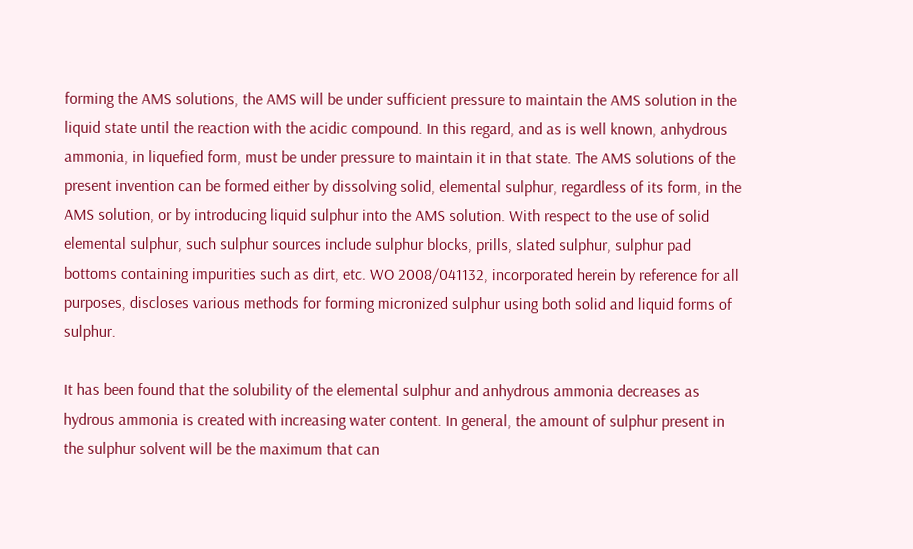forming the AMS solutions, the AMS will be under sufficient pressure to maintain the AMS solution in the liquid state until the reaction with the acidic compound. In this regard, and as is well known, anhydrous ammonia, in liquefied form, must be under pressure to maintain it in that state. The AMS solutions of the present invention can be formed either by dissolving solid, elemental sulphur, regardless of its form, in the AMS solution, or by introducing liquid sulphur into the AMS solution. With respect to the use of solid elemental sulphur, such sulphur sources include sulphur blocks, prills, slated sulphur, sulphur pad bottoms containing impurities such as dirt, etc. WO 2008/041132, incorporated herein by reference for all purposes, discloses various methods for forming micronized sulphur using both solid and liquid forms of sulphur.

It has been found that the solubility of the elemental sulphur and anhydrous ammonia decreases as hydrous ammonia is created with increasing water content. In general, the amount of sulphur present in the sulphur solvent will be the maximum that can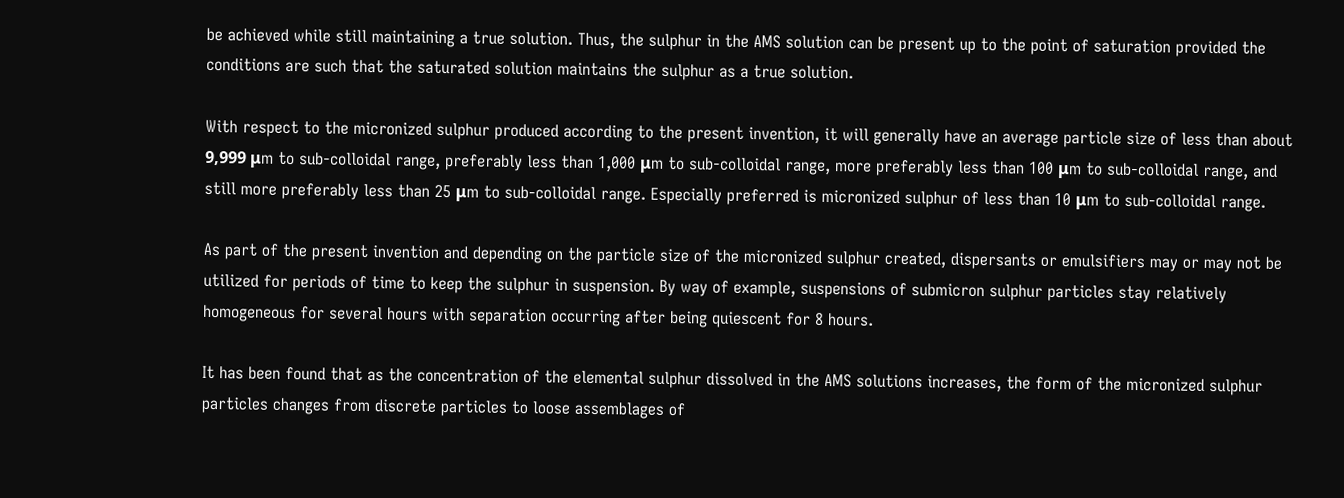be achieved while still maintaining a true solution. Thus, the sulphur in the AMS solution can be present up to the point of saturation provided the conditions are such that the saturated solution maintains the sulphur as a true solution.

With respect to the micronized sulphur produced according to the present invention, it will generally have an average particle size of less than about 9,999 μm to sub-colloidal range, preferably less than 1,000 μm to sub-colloidal range, more preferably less than 100 μm to sub-colloidal range, and still more preferably less than 25 μm to sub-colloidal range. Especially preferred is micronized sulphur of less than 10 μm to sub-colloidal range.

As part of the present invention and depending on the particle size of the micronized sulphur created, dispersants or emulsifiers may or may not be utilized for periods of time to keep the sulphur in suspension. By way of example, suspensions of submicron sulphur particles stay relatively homogeneous for several hours with separation occurring after being quiescent for 8 hours.

It has been found that as the concentration of the elemental sulphur dissolved in the AMS solutions increases, the form of the micronized sulphur particles changes from discrete particles to loose assemblages of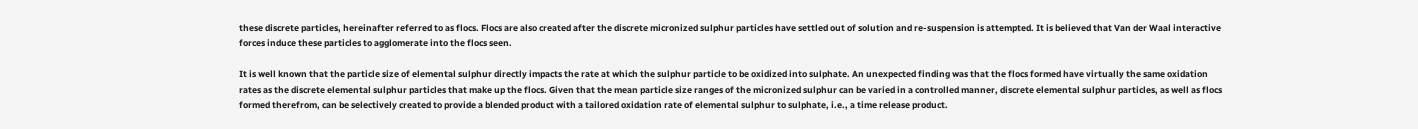these discrete particles, hereinafter referred to as flocs. Flocs are also created after the discrete micronized sulphur particles have settled out of solution and re-suspension is attempted. It is believed that Van der Waal interactive forces induce these particles to agglomerate into the flocs seen.

It is well known that the particle size of elemental sulphur directly impacts the rate at which the sulphur particle to be oxidized into sulphate. An unexpected finding was that the flocs formed have virtually the same oxidation rates as the discrete elemental sulphur particles that make up the flocs. Given that the mean particle size ranges of the micronized sulphur can be varied in a controlled manner, discrete elemental sulphur particles, as well as flocs formed therefrom, can be selectively created to provide a blended product with a tailored oxidation rate of elemental sulphur to sulphate, i.e., a time release product.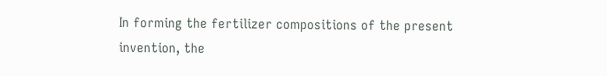In forming the fertilizer compositions of the present invention, the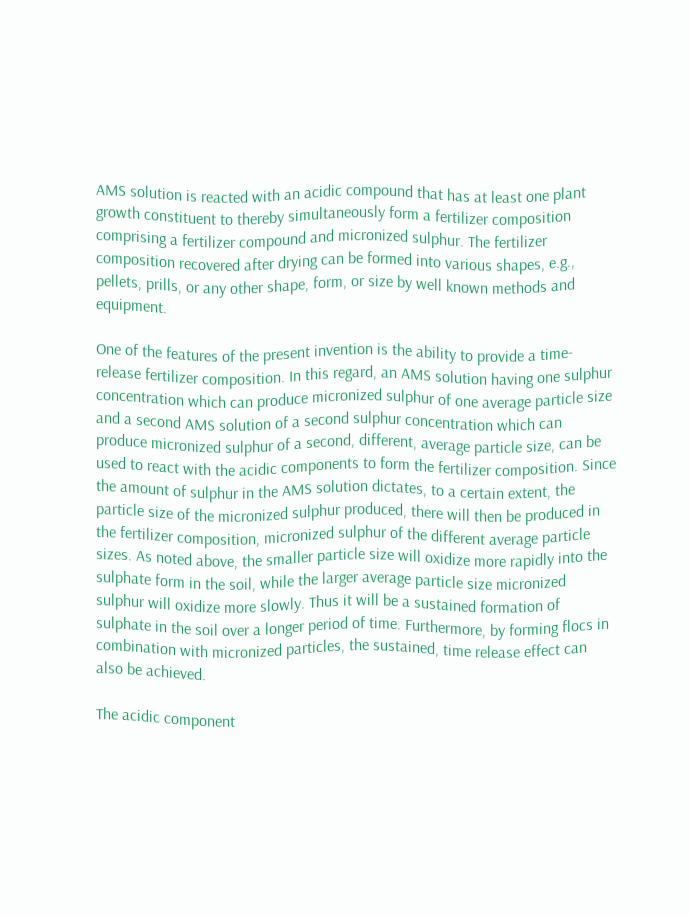AMS solution is reacted with an acidic compound that has at least one plant growth constituent to thereby simultaneously form a fertilizer composition comprising a fertilizer compound and micronized sulphur. The fertilizer composition recovered after drying can be formed into various shapes, e.g., pellets, prills, or any other shape, form, or size by well known methods and equipment.

One of the features of the present invention is the ability to provide a time-release fertilizer composition. In this regard, an AMS solution having one sulphur concentration which can produce micronized sulphur of one average particle size and a second AMS solution of a second sulphur concentration which can produce micronized sulphur of a second, different, average particle size, can be used to react with the acidic components to form the fertilizer composition. Since the amount of sulphur in the AMS solution dictates, to a certain extent, the particle size of the micronized sulphur produced, there will then be produced in the fertilizer composition, micronized sulphur of the different average particle sizes. As noted above, the smaller particle size will oxidize more rapidly into the sulphate form in the soil, while the larger average particle size micronized sulphur will oxidize more slowly. Thus it will be a sustained formation of sulphate in the soil over a longer period of time. Furthermore, by forming flocs in combination with micronized particles, the sustained, time release effect can also be achieved.

The acidic component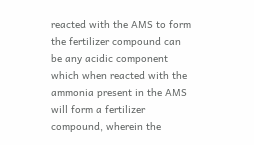reacted with the AMS to form the fertilizer compound can be any acidic component which when reacted with the ammonia present in the AMS will form a fertilizer compound, wherein the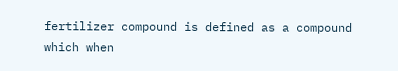fertilizer compound is defined as a compound which when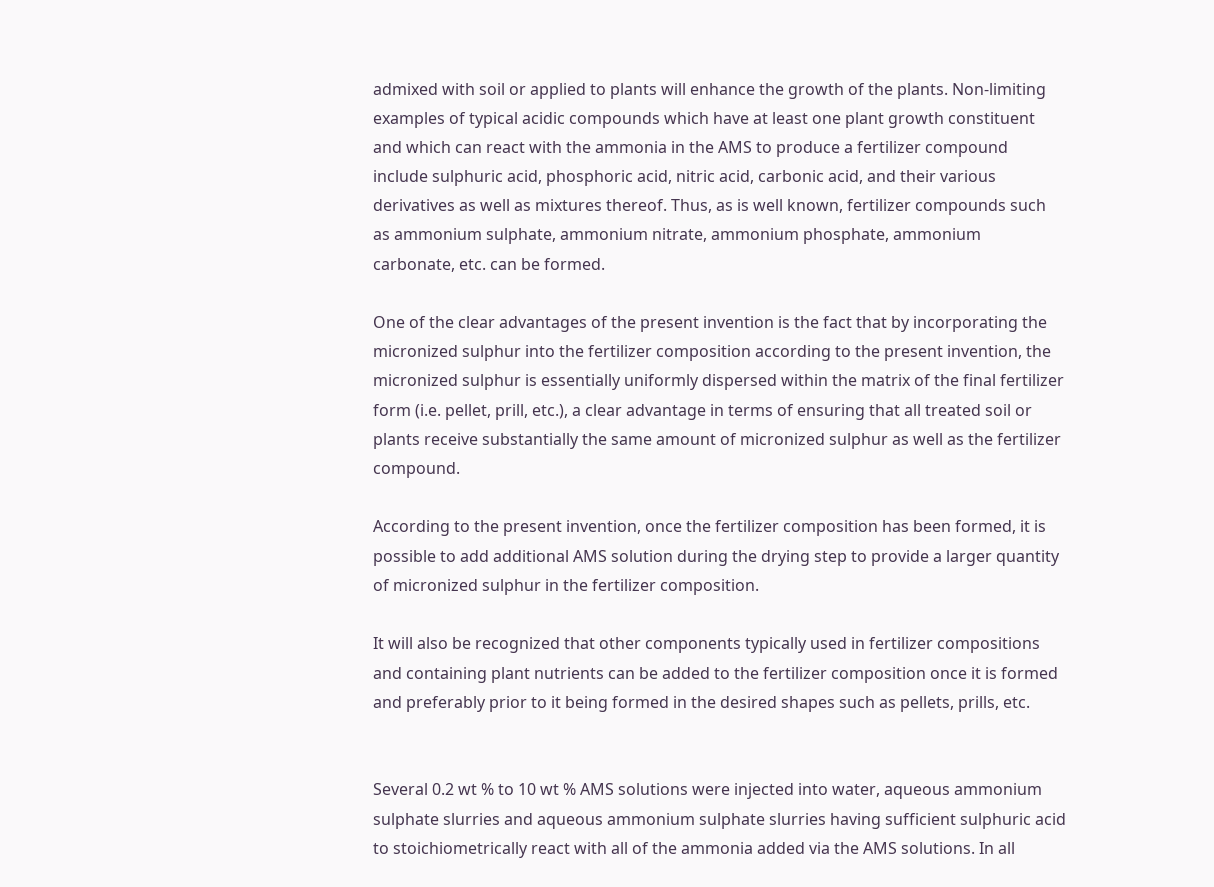admixed with soil or applied to plants will enhance the growth of the plants. Non-limiting examples of typical acidic compounds which have at least one plant growth constituent and which can react with the ammonia in the AMS to produce a fertilizer compound include sulphuric acid, phosphoric acid, nitric acid, carbonic acid, and their various derivatives as well as mixtures thereof. Thus, as is well known, fertilizer compounds such as ammonium sulphate, ammonium nitrate, ammonium phosphate, ammonium carbonate, etc. can be formed.

One of the clear advantages of the present invention is the fact that by incorporating the micronized sulphur into the fertilizer composition according to the present invention, the micronized sulphur is essentially uniformly dispersed within the matrix of the final fertilizer form (i.e. pellet, prill, etc.), a clear advantage in terms of ensuring that all treated soil or plants receive substantially the same amount of micronized sulphur as well as the fertilizer compound.

According to the present invention, once the fertilizer composition has been formed, it is possible to add additional AMS solution during the drying step to provide a larger quantity of micronized sulphur in the fertilizer composition.

It will also be recognized that other components typically used in fertilizer compositions and containing plant nutrients can be added to the fertilizer composition once it is formed and preferably prior to it being formed in the desired shapes such as pellets, prills, etc.


Several 0.2 wt % to 10 wt % AMS solutions were injected into water, aqueous ammonium sulphate slurries and aqueous ammonium sulphate slurries having sufficient sulphuric acid to stoichiometrically react with all of the ammonia added via the AMS solutions. In all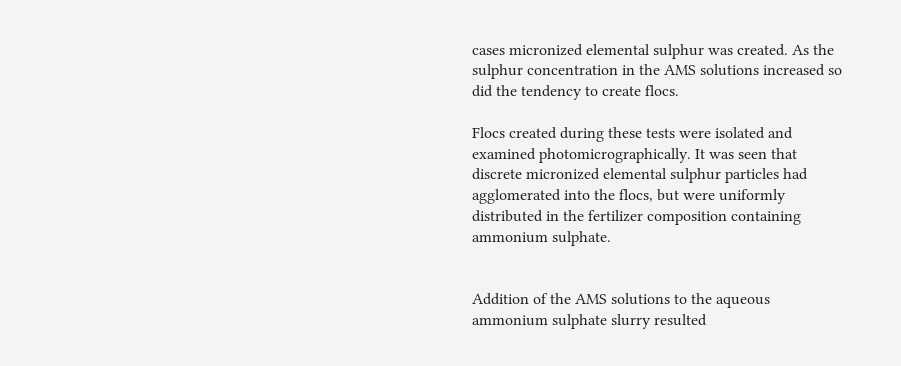cases micronized elemental sulphur was created. As the sulphur concentration in the AMS solutions increased so did the tendency to create flocs.

Flocs created during these tests were isolated and examined photomicrographically. It was seen that discrete micronized elemental sulphur particles had agglomerated into the flocs, but were uniformly distributed in the fertilizer composition containing ammonium sulphate.


Addition of the AMS solutions to the aqueous ammonium sulphate slurry resulted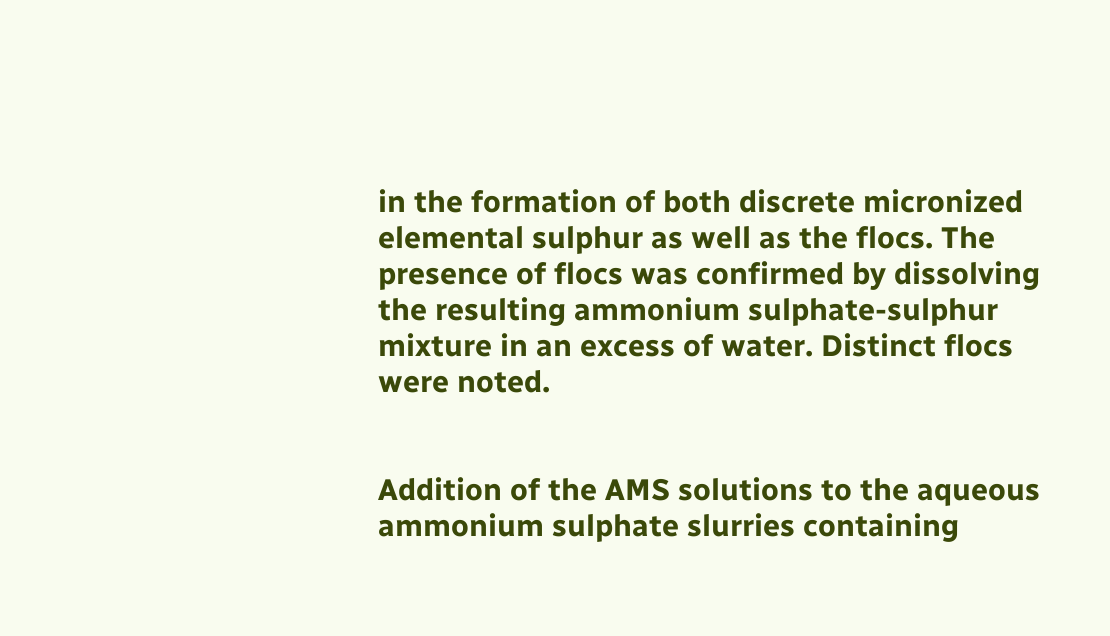in the formation of both discrete micronized elemental sulphur as well as the flocs. The presence of flocs was confirmed by dissolving the resulting ammonium sulphate-sulphur mixture in an excess of water. Distinct flocs were noted.


Addition of the AMS solutions to the aqueous ammonium sulphate slurries containing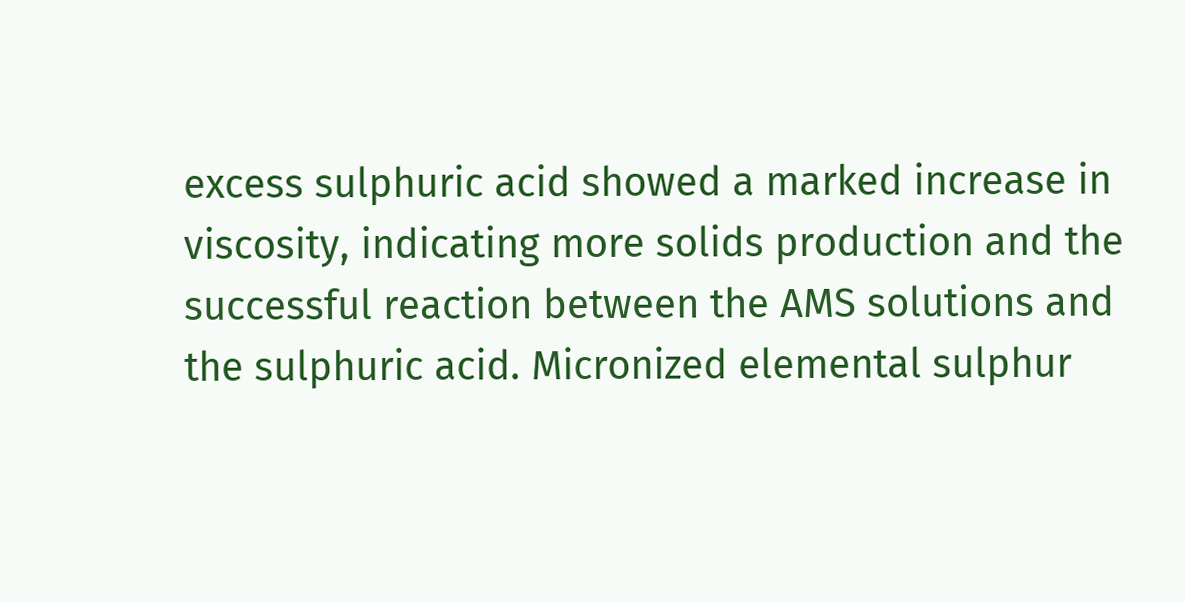excess sulphuric acid showed a marked increase in viscosity, indicating more solids production and the successful reaction between the AMS solutions and the sulphuric acid. Micronized elemental sulphur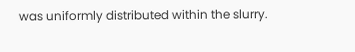was uniformly distributed within the slurry.